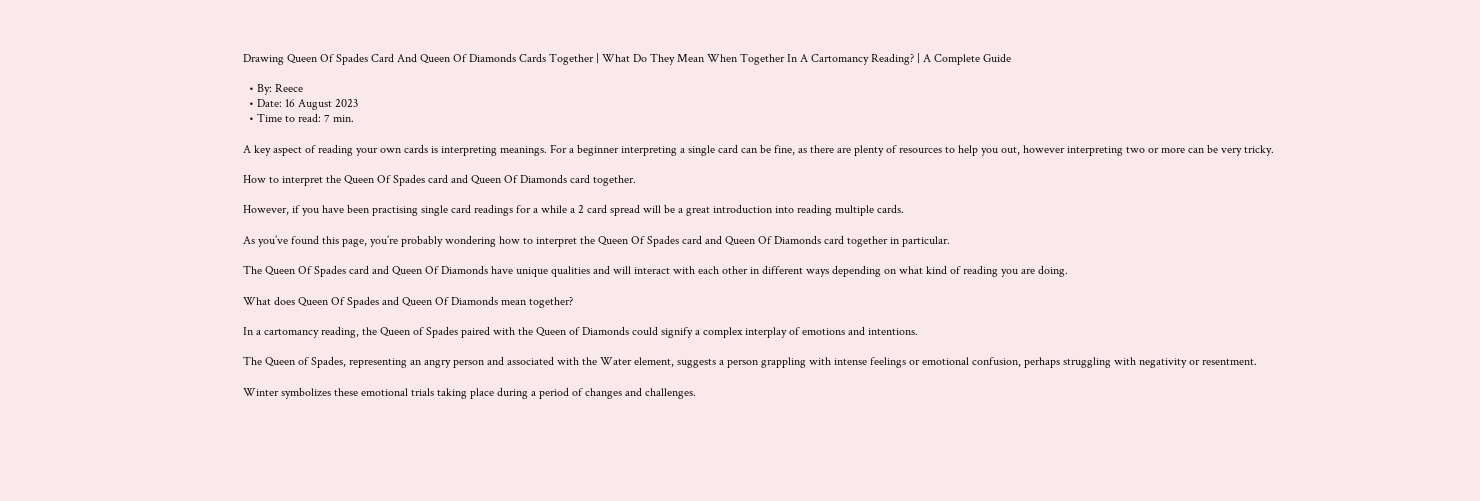Drawing Queen Of Spades Card And Queen Of Diamonds Cards Together | What Do They Mean When Together In A Cartomancy Reading? | A Complete Guide

  • By: Reece
  • Date: 16 August 2023
  • Time to read: 7 min.

A key aspect of reading your own cards is interpreting meanings. For a beginner interpreting a single card can be fine, as there are plenty of resources to help you out, however interpreting two or more can be very tricky.

How to interpret the Queen Of Spades card and Queen Of Diamonds card together.

However, if you have been practising single card readings for a while a 2 card spread will be a great introduction into reading multiple cards.

As you’ve found this page, you’re probably wondering how to interpret the Queen Of Spades card and Queen Of Diamonds card together in particular.

The Queen Of Spades card and Queen Of Diamonds have unique qualities and will interact with each other in different ways depending on what kind of reading you are doing.

What does Queen Of Spades and Queen Of Diamonds mean together?

In a cartomancy reading, the Queen of Spades paired with the Queen of Diamonds could signify a complex interplay of emotions and intentions.

The Queen of Spades, representing an angry person and associated with the Water element, suggests a person grappling with intense feelings or emotional confusion, perhaps struggling with negativity or resentment.

Winter symbolizes these emotional trials taking place during a period of changes and challenges.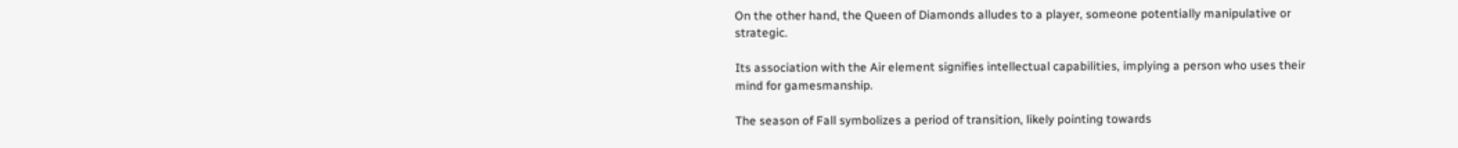On the other hand, the Queen of Diamonds alludes to a player, someone potentially manipulative or strategic.

Its association with the Air element signifies intellectual capabilities, implying a person who uses their mind for gamesmanship.

The season of Fall symbolizes a period of transition, likely pointing towards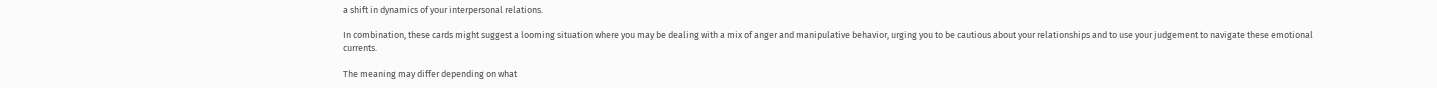a shift in dynamics of your interpersonal relations.

In combination, these cards might suggest a looming situation where you may be dealing with a mix of anger and manipulative behavior, urging you to be cautious about your relationships and to use your judgement to navigate these emotional currents.

The meaning may differ depending on what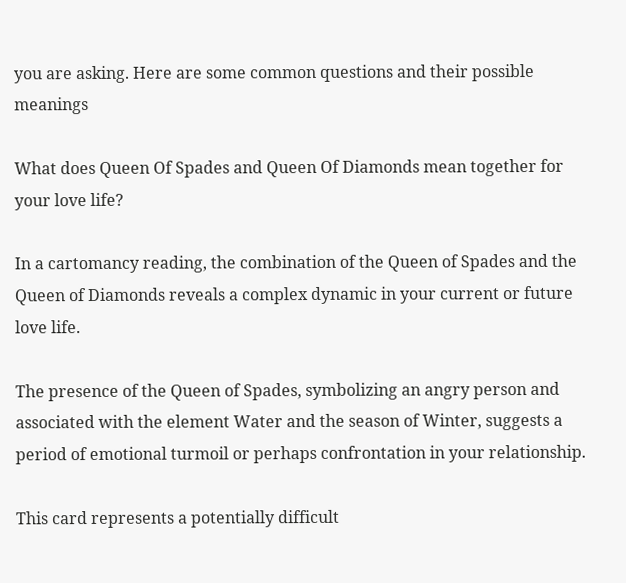you are asking. Here are some common questions and their possible meanings

What does Queen Of Spades and Queen Of Diamonds mean together for your love life?

In a cartomancy reading, the combination of the Queen of Spades and the Queen of Diamonds reveals a complex dynamic in your current or future love life.

The presence of the Queen of Spades, symbolizing an angry person and associated with the element Water and the season of Winter, suggests a period of emotional turmoil or perhaps confrontation in your relationship.

This card represents a potentially difficult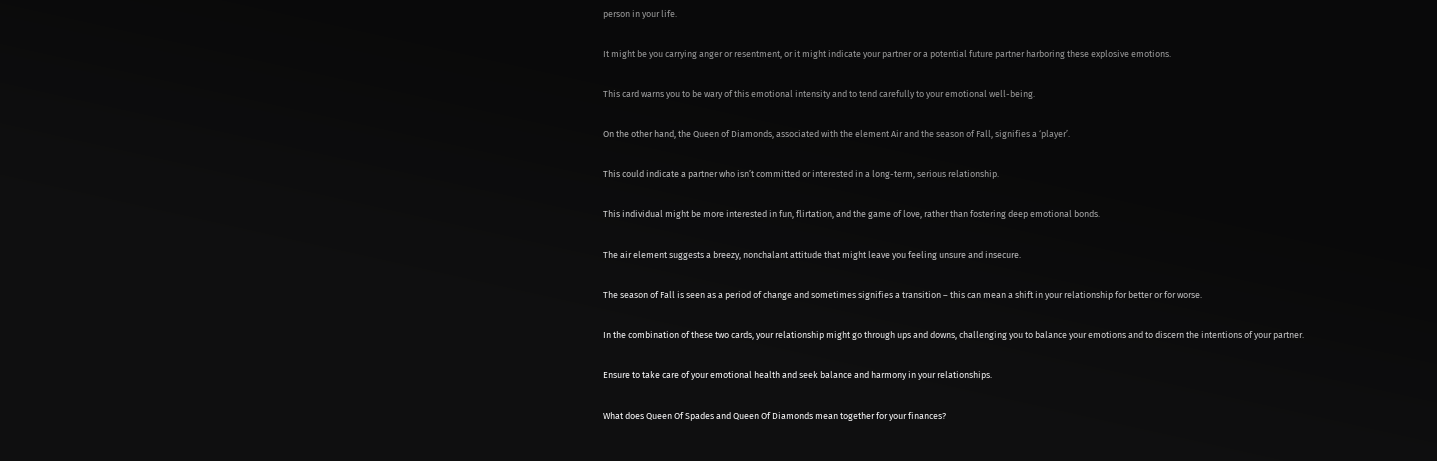person in your life.

It might be you carrying anger or resentment, or it might indicate your partner or a potential future partner harboring these explosive emotions.

This card warns you to be wary of this emotional intensity and to tend carefully to your emotional well-being.

On the other hand, the Queen of Diamonds, associated with the element Air and the season of Fall, signifies a ‘player’.

This could indicate a partner who isn’t committed or interested in a long-term, serious relationship.

This individual might be more interested in fun, flirtation, and the game of love, rather than fostering deep emotional bonds.

The air element suggests a breezy, nonchalant attitude that might leave you feeling unsure and insecure.

The season of Fall is seen as a period of change and sometimes signifies a transition – this can mean a shift in your relationship for better or for worse.

In the combination of these two cards, your relationship might go through ups and downs, challenging you to balance your emotions and to discern the intentions of your partner.

Ensure to take care of your emotional health and seek balance and harmony in your relationships.

What does Queen Of Spades and Queen Of Diamonds mean together for your finances?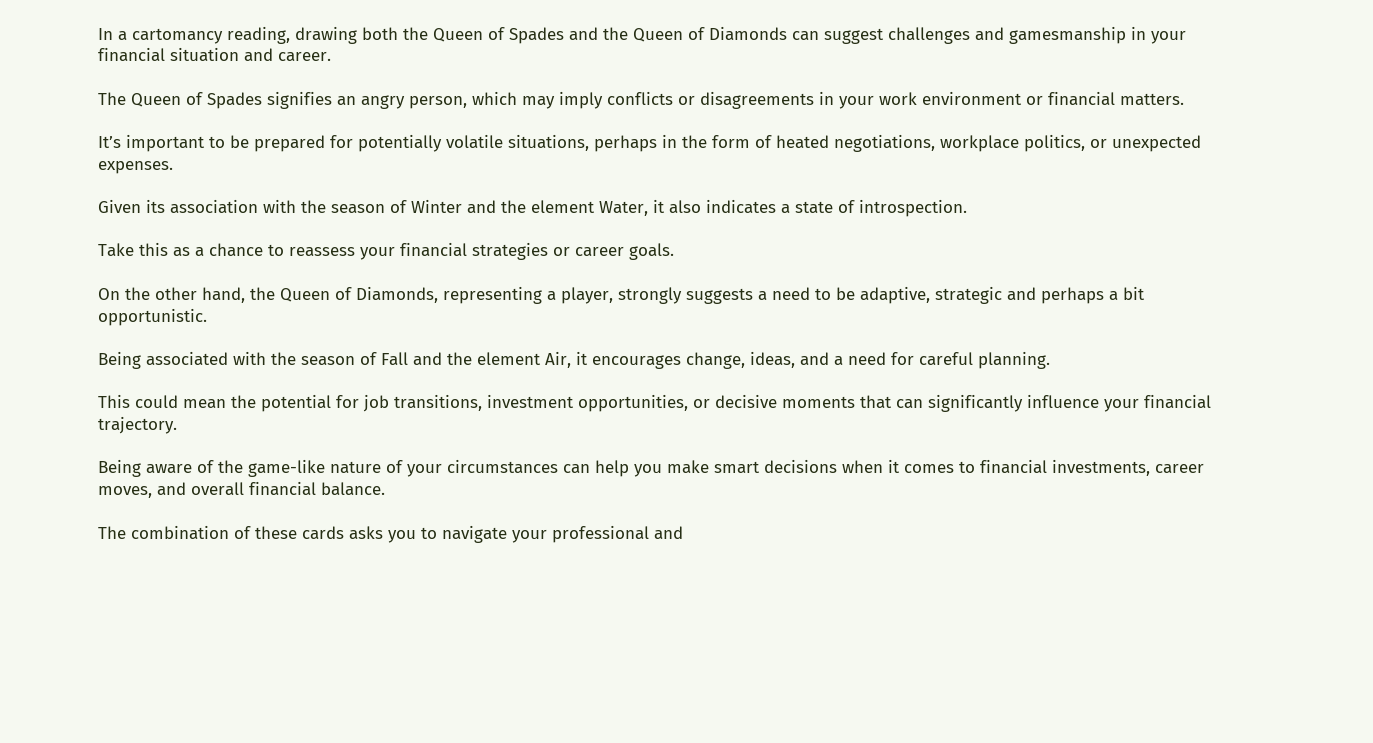In a cartomancy reading, drawing both the Queen of Spades and the Queen of Diamonds can suggest challenges and gamesmanship in your financial situation and career.

The Queen of Spades signifies an angry person, which may imply conflicts or disagreements in your work environment or financial matters.

It’s important to be prepared for potentially volatile situations, perhaps in the form of heated negotiations, workplace politics, or unexpected expenses.

Given its association with the season of Winter and the element Water, it also indicates a state of introspection.

Take this as a chance to reassess your financial strategies or career goals.

On the other hand, the Queen of Diamonds, representing a player, strongly suggests a need to be adaptive, strategic and perhaps a bit opportunistic.

Being associated with the season of Fall and the element Air, it encourages change, ideas, and a need for careful planning.

This could mean the potential for job transitions, investment opportunities, or decisive moments that can significantly influence your financial trajectory.

Being aware of the game-like nature of your circumstances can help you make smart decisions when it comes to financial investments, career moves, and overall financial balance.

The combination of these cards asks you to navigate your professional and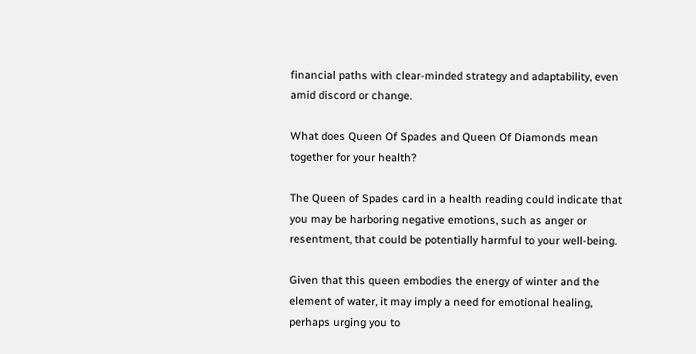financial paths with clear-minded strategy and adaptability, even amid discord or change.

What does Queen Of Spades and Queen Of Diamonds mean together for your health?

The Queen of Spades card in a health reading could indicate that you may be harboring negative emotions, such as anger or resentment, that could be potentially harmful to your well-being.

Given that this queen embodies the energy of winter and the element of water, it may imply a need for emotional healing, perhaps urging you to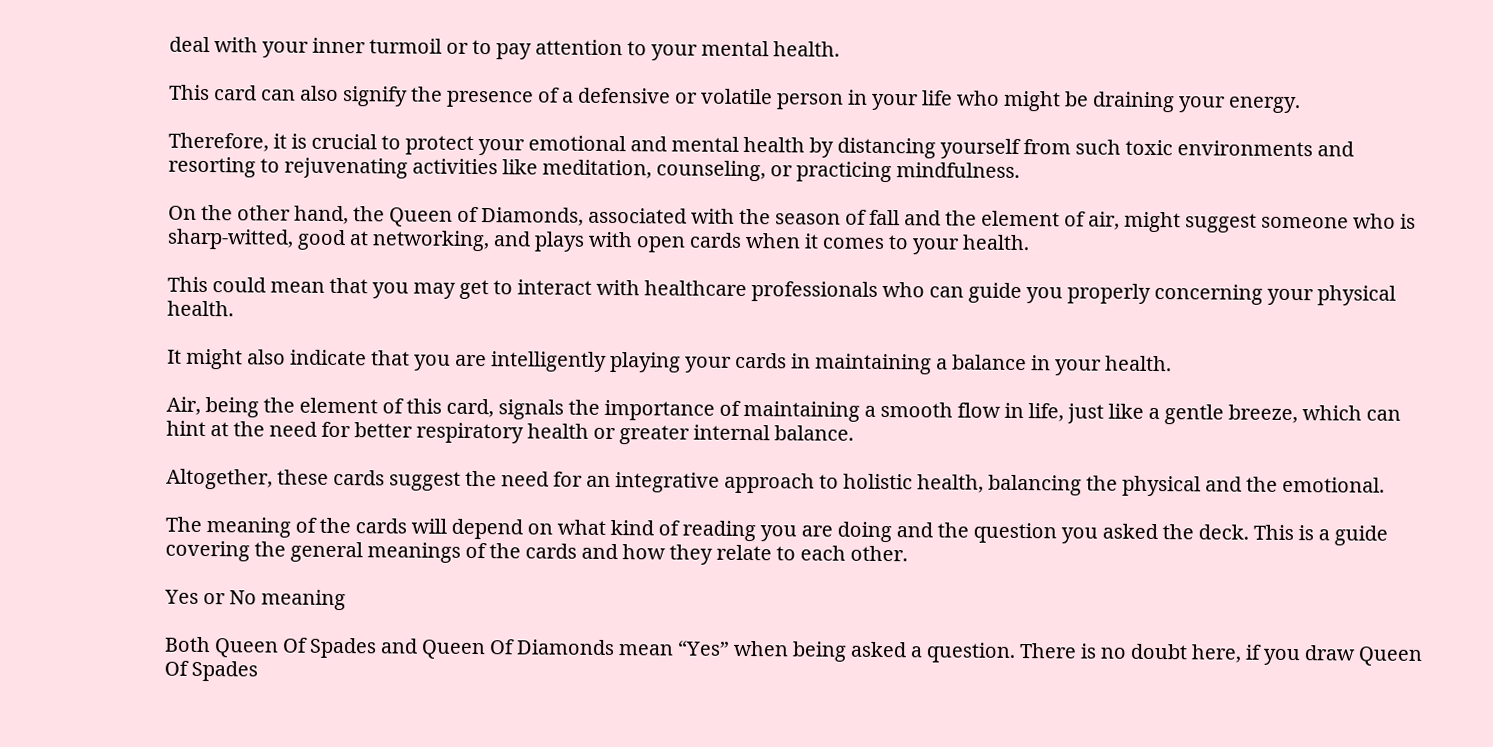deal with your inner turmoil or to pay attention to your mental health.

This card can also signify the presence of a defensive or volatile person in your life who might be draining your energy.

Therefore, it is crucial to protect your emotional and mental health by distancing yourself from such toxic environments and resorting to rejuvenating activities like meditation, counseling, or practicing mindfulness.

On the other hand, the Queen of Diamonds, associated with the season of fall and the element of air, might suggest someone who is sharp-witted, good at networking, and plays with open cards when it comes to your health.

This could mean that you may get to interact with healthcare professionals who can guide you properly concerning your physical health.

It might also indicate that you are intelligently playing your cards in maintaining a balance in your health.

Air, being the element of this card, signals the importance of maintaining a smooth flow in life, just like a gentle breeze, which can hint at the need for better respiratory health or greater internal balance.

Altogether, these cards suggest the need for an integrative approach to holistic health, balancing the physical and the emotional.

The meaning of the cards will depend on what kind of reading you are doing and the question you asked the deck. This is a guide covering the general meanings of the cards and how they relate to each other.

Yes or No meaning

Both Queen Of Spades and Queen Of Diamonds mean “Yes” when being asked a question. There is no doubt here, if you draw Queen Of Spades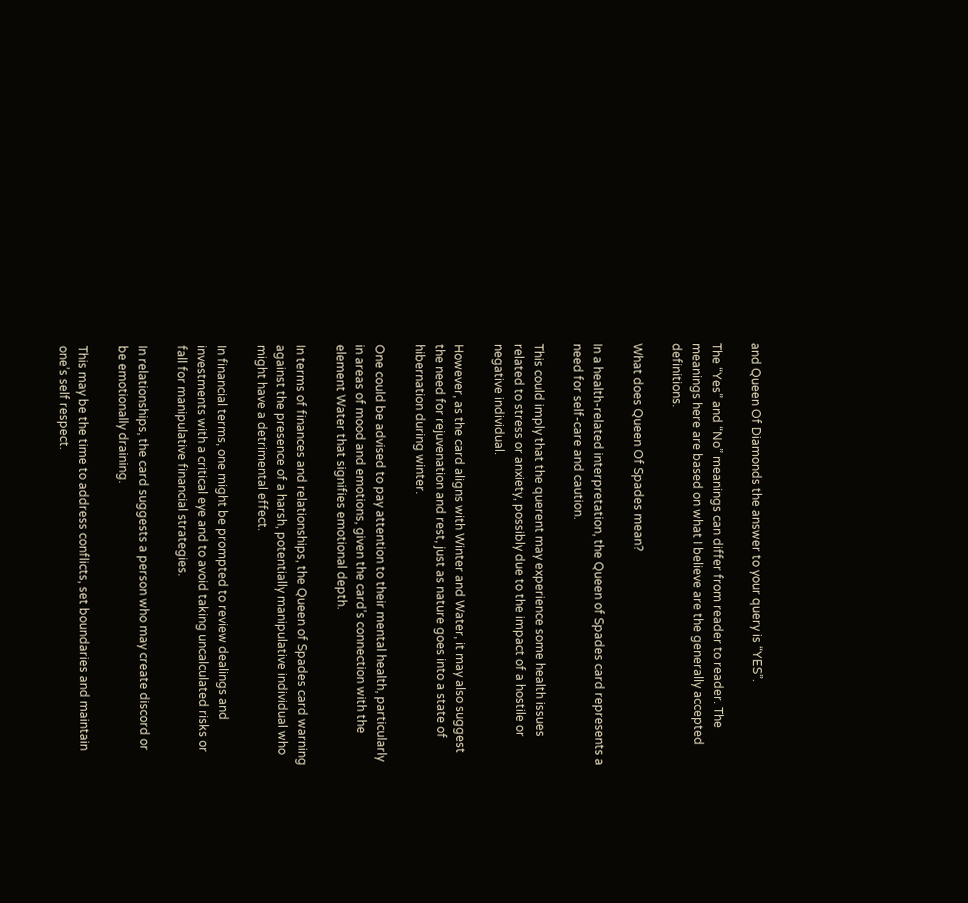and Queen Of Diamonds the answer to your query is “YES”.

The “Yes” and “No” meanings can differ from reader to reader. The meanings here are based on what I believe are the generally accepted definitions.

What does Queen Of Spades mean?

In a health-related interpretation, the Queen of Spades card represents a need for self-care and caution.

This could imply that the querent may experience some health issues related to stress or anxiety, possibly due to the impact of a hostile or negative individual.

However, as the card aligns with Winter and Water, it may also suggest the need for rejuvenation and rest, just as nature goes into a state of hibernation during winter.

One could be advised to pay attention to their mental health, particularly in areas of mood and emotions, given the card’s connection with the element Water that signifies emotional depth.

In terms of finances and relationships, the Queen of Spades card warning against the presence of a harsh, potentially manipulative individual who might have a detrimental effect.

In financial terms, one might be prompted to review dealings and investments with a critical eye and to avoid taking uncalculated risks or fall for manipulative financial strategies.

In relationships, the card suggests a person who may create discord or be emotionally draining.

This may be the time to address conflicts, set boundaries and maintain one’s self respect.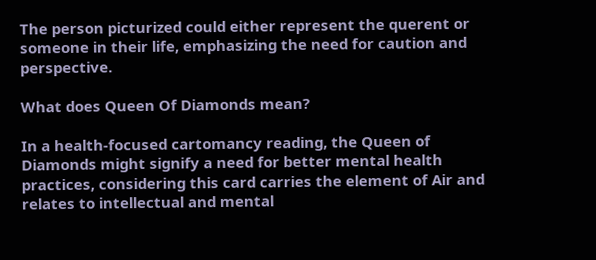The person picturized could either represent the querent or someone in their life, emphasizing the need for caution and perspective.

What does Queen Of Diamonds mean?

In a health-focused cartomancy reading, the Queen of Diamonds might signify a need for better mental health practices, considering this card carries the element of Air and relates to intellectual and mental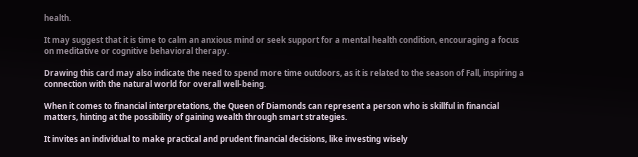health.

It may suggest that it is time to calm an anxious mind or seek support for a mental health condition, encouraging a focus on meditative or cognitive behavioral therapy.

Drawing this card may also indicate the need to spend more time outdoors, as it is related to the season of Fall, inspiring a connection with the natural world for overall well-being.

When it comes to financial interpretations, the Queen of Diamonds can represent a person who is skillful in financial matters, hinting at the possibility of gaining wealth through smart strategies.

It invites an individual to make practical and prudent financial decisions, like investing wisely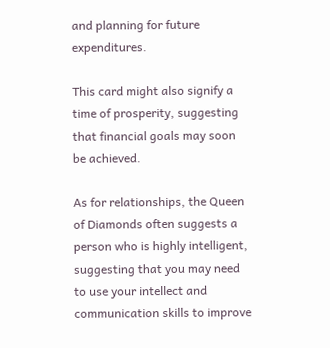and planning for future expenditures.

This card might also signify a time of prosperity, suggesting that financial goals may soon be achieved.

As for relationships, the Queen of Diamonds often suggests a person who is highly intelligent, suggesting that you may need to use your intellect and communication skills to improve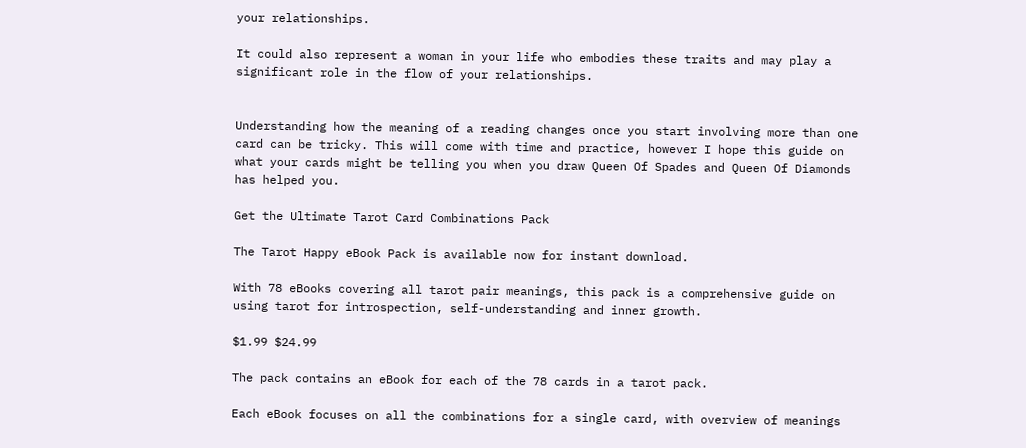your relationships.

It could also represent a woman in your life who embodies these traits and may play a significant role in the flow of your relationships.


Understanding how the meaning of a reading changes once you start involving more than one card can be tricky. This will come with time and practice, however I hope this guide on what your cards might be telling you when you draw Queen Of Spades and Queen Of Diamonds has helped you.

Get the Ultimate Tarot Card Combinations Pack

The Tarot Happy eBook Pack is available now for instant download.

With 78 eBooks covering all tarot pair meanings, this pack is a comprehensive guide on using tarot for introspection, self-understanding and inner growth.

$1.99 $24.99

The pack contains an eBook for each of the 78 cards in a tarot pack.

Each eBook focuses on all the combinations for a single card, with overview of meanings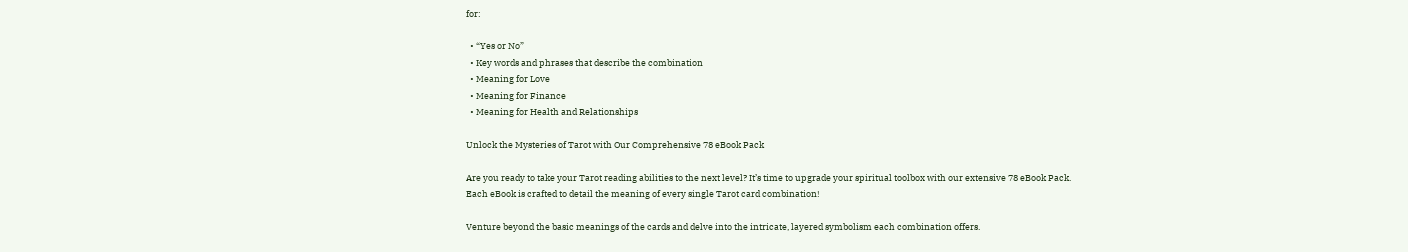for:

  • “Yes or No”
  • Key words and phrases that describe the combination
  • Meaning for Love
  • Meaning for Finance
  • Meaning for Health and Relationships

Unlock the Mysteries of Tarot with Our Comprehensive 78 eBook Pack

Are you ready to take your Tarot reading abilities to the next level? It’s time to upgrade your spiritual toolbox with our extensive 78 eBook Pack. Each eBook is crafted to detail the meaning of every single Tarot card combination!

Venture beyond the basic meanings of the cards and delve into the intricate, layered symbolism each combination offers.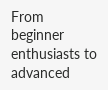From beginner enthusiasts to advanced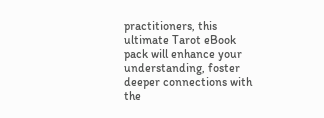practitioners, this ultimate Tarot eBook pack will enhance your understanding, foster deeper connections with the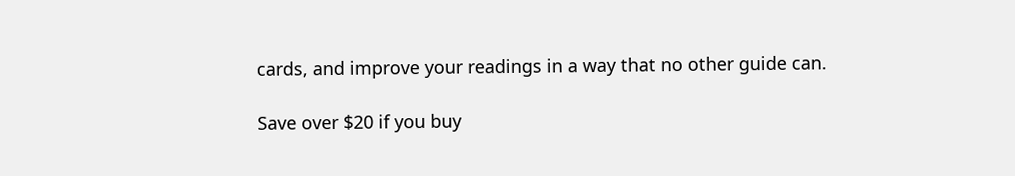cards, and improve your readings in a way that no other guide can.

Save over $20 if you buy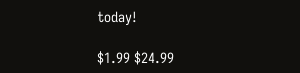today!

$1.99 $24.99